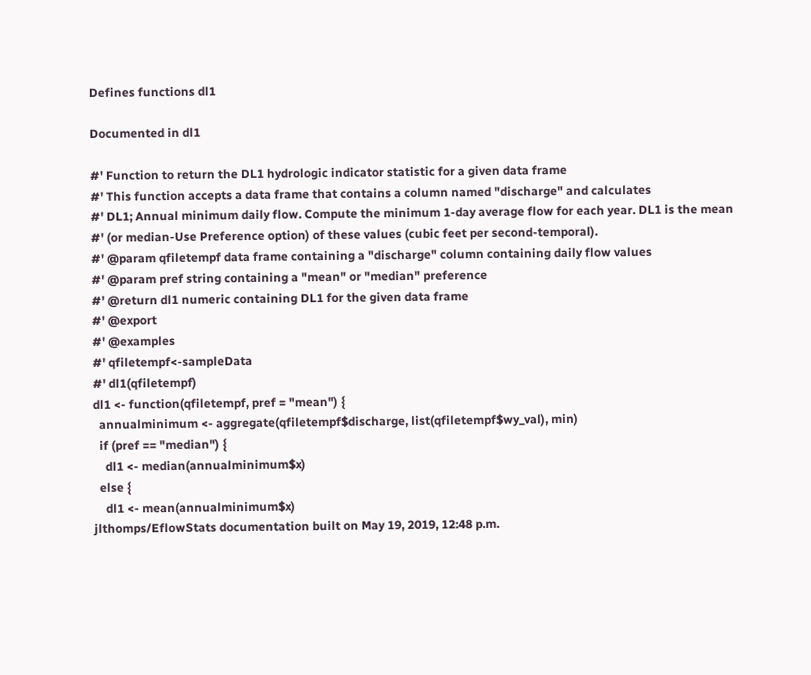Defines functions dl1

Documented in dl1

#' Function to return the DL1 hydrologic indicator statistic for a given data frame
#' This function accepts a data frame that contains a column named "discharge" and calculates
#' DL1; Annual minimum daily flow. Compute the minimum 1-day average flow for each year. DL1 is the mean
#' (or median-Use Preference option) of these values (cubic feet per second-temporal).
#' @param qfiletempf data frame containing a "discharge" column containing daily flow values
#' @param pref string containing a "mean" or "median" preference
#' @return dl1 numeric containing DL1 for the given data frame
#' @export
#' @examples
#' qfiletempf<-sampleData
#' dl1(qfiletempf)
dl1 <- function(qfiletempf, pref = "mean") {
  annualminimum <- aggregate(qfiletempf$discharge, list(qfiletempf$wy_val), min)
  if (pref == "median") {
    dl1 <- median(annualminimum$x)
  else {
    dl1 <- mean(annualminimum$x)
jlthomps/EflowStats documentation built on May 19, 2019, 12:48 p.m.